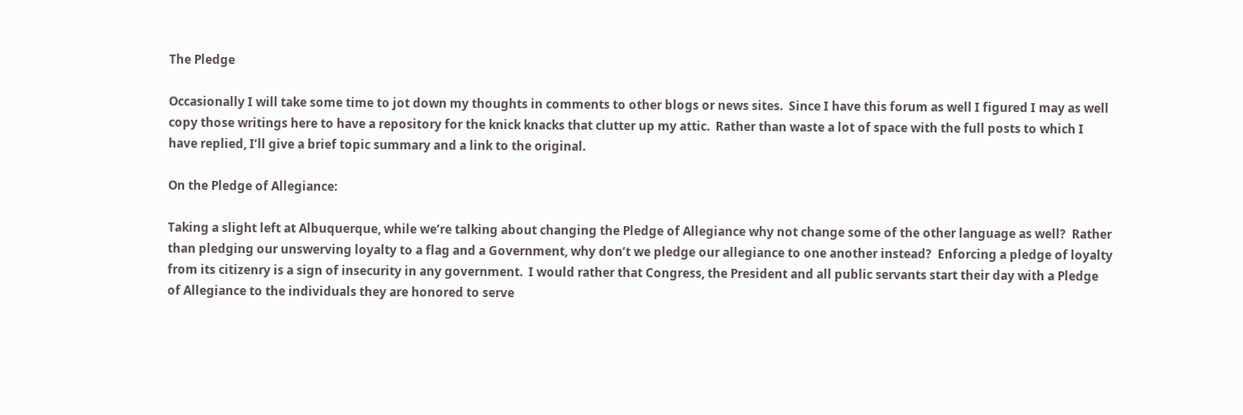The Pledge

Occasionally I will take some time to jot down my thoughts in comments to other blogs or news sites.  Since I have this forum as well I figured I may as well copy those writings here to have a repository for the knick knacks that clutter up my attic.  Rather than waste a lot of space with the full posts to which I have replied, I’ll give a brief topic summary and a link to the original.

On the Pledge of Allegiance:

Taking a slight left at Albuquerque, while we’re talking about changing the Pledge of Allegiance why not change some of the other language as well?  Rather than pledging our unswerving loyalty to a flag and a Government, why don’t we pledge our allegiance to one another instead?  Enforcing a pledge of loyalty from its citizenry is a sign of insecurity in any government.  I would rather that Congress, the President and all public servants start their day with a Pledge of Allegiance to the individuals they are honored to serve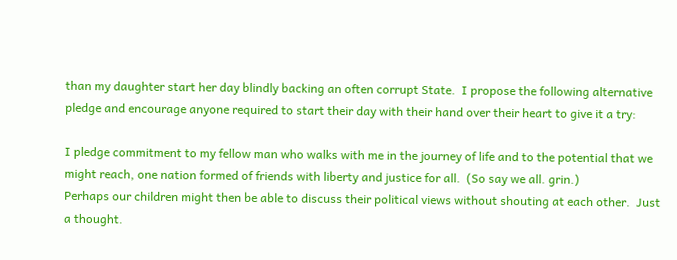than my daughter start her day blindly backing an often corrupt State.  I propose the following alternative pledge and encourage anyone required to start their day with their hand over their heart to give it a try:

I pledge commitment to my fellow man who walks with me in the journey of life and to the potential that we might reach, one nation formed of friends with liberty and justice for all.  (So say we all. grin.)
Perhaps our children might then be able to discuss their political views without shouting at each other.  Just a thought.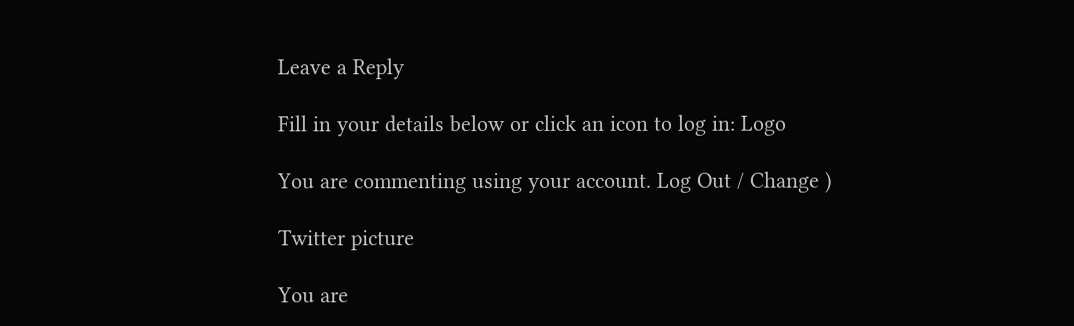Leave a Reply

Fill in your details below or click an icon to log in: Logo

You are commenting using your account. Log Out / Change )

Twitter picture

You are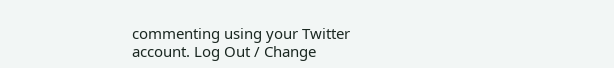commenting using your Twitter account. Log Out / Change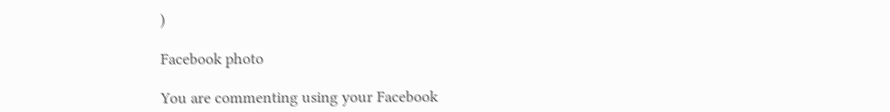)

Facebook photo

You are commenting using your Facebook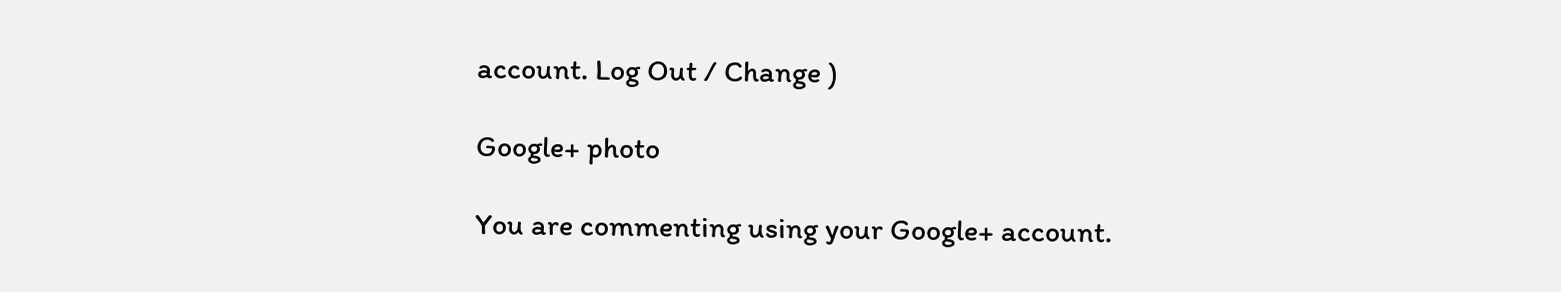account. Log Out / Change )

Google+ photo

You are commenting using your Google+ account.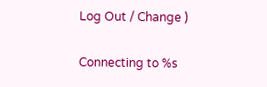Log Out / Change )

Connecting to %s